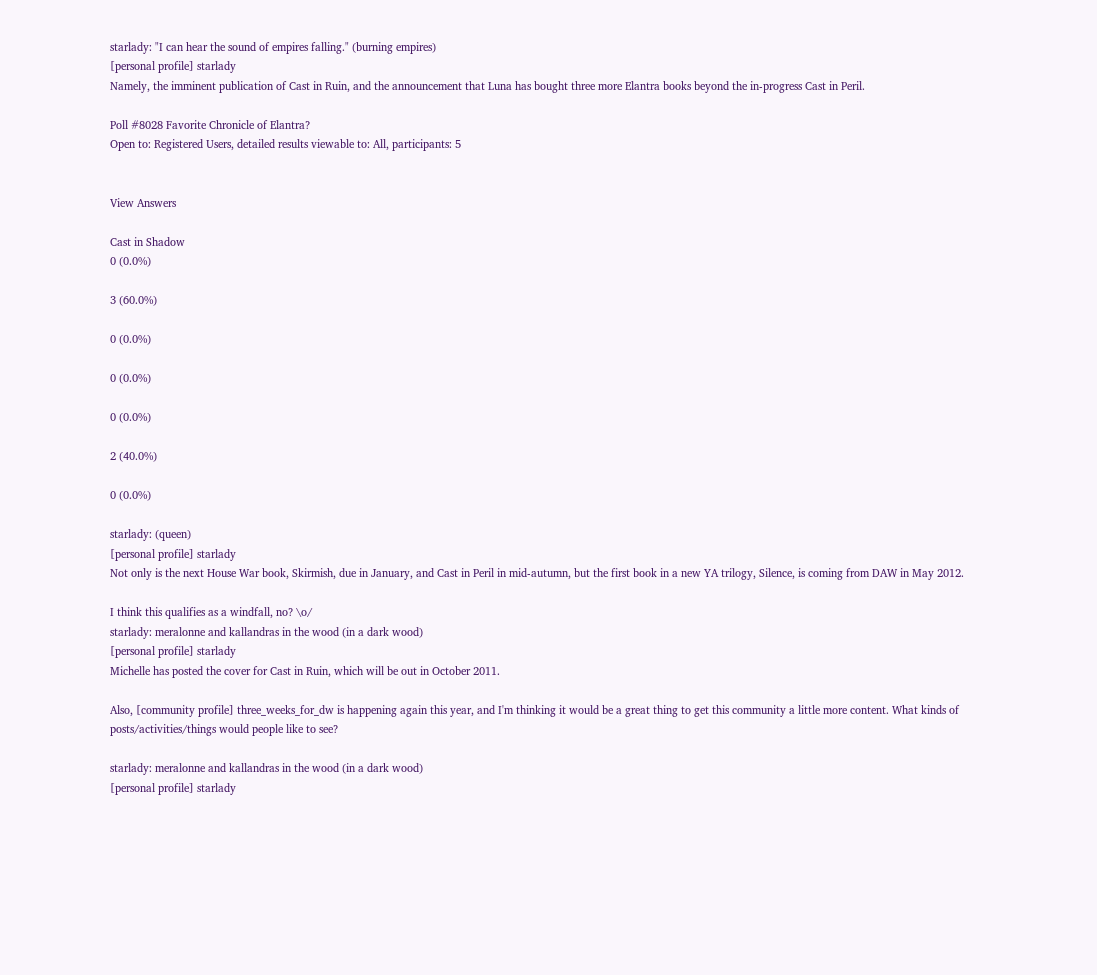starlady: "I can hear the sound of empires falling." (burning empires)
[personal profile] starlady
Namely, the imminent publication of Cast in Ruin, and the announcement that Luna has bought three more Elantra books beyond the in-progress Cast in Peril.

Poll #8028 Favorite Chronicle of Elantra?
Open to: Registered Users, detailed results viewable to: All, participants: 5


View Answers

Cast in Shadow
0 (0.0%)

3 (60.0%)

0 (0.0%)

0 (0.0%)

0 (0.0%)

2 (40.0%)

0 (0.0%)

starlady: (queen)
[personal profile] starlady
Not only is the next House War book, Skirmish, due in January, and Cast in Peril in mid-autumn, but the first book in a new YA trilogy, Silence, is coming from DAW in May 2012.

I think this qualifies as a windfall, no? \o/
starlady: meralonne and kallandras in the wood (in a dark wood)
[personal profile] starlady
Michelle has posted the cover for Cast in Ruin, which will be out in October 2011.

Also, [community profile] three_weeks_for_dw is happening again this year, and I'm thinking it would be a great thing to get this community a little more content. What kinds of posts/activities/things would people like to see?

starlady: meralonne and kallandras in the wood (in a dark wood)
[personal profile] starlady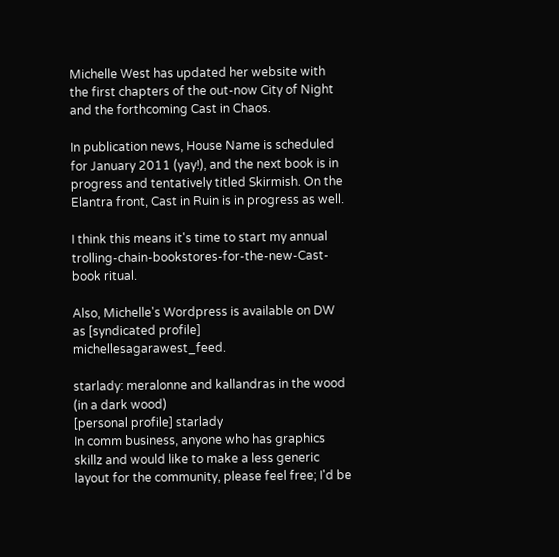Michelle West has updated her website with the first chapters of the out-now City of Night and the forthcoming Cast in Chaos.

In publication news, House Name is scheduled for January 2011 (yay!), and the next book is in progress and tentatively titled Skirmish. On the Elantra front, Cast in Ruin is in progress as well.

I think this means it's time to start my annual trolling-chain-bookstores-for-the-new-Cast-book ritual.

Also, Michelle's Wordpress is available on DW as [syndicated profile] michellesagarawest_feed.

starlady: meralonne and kallandras in the wood (in a dark wood)
[personal profile] starlady
In comm business, anyone who has graphics skillz and would like to make a less generic layout for the community, please feel free; I'd be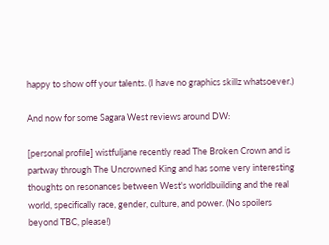happy to show off your talents. (I have no graphics skillz whatsoever.)

And now for some Sagara West reviews around DW:

[personal profile] wistfuljane recently read The Broken Crown and is partway through The Uncrowned King and has some very interesting thoughts on resonances between West's worldbuilding and the real world, specifically race, gender, culture, and power. (No spoilers beyond TBC, please!)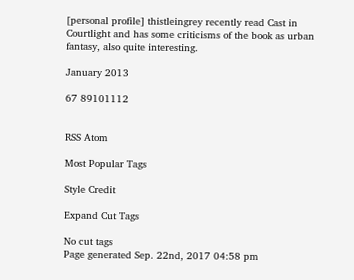[personal profile] thistleingrey recently read Cast in Courtlight and has some criticisms of the book as urban fantasy, also quite interesting.

January 2013

67 89101112


RSS Atom

Most Popular Tags

Style Credit

Expand Cut Tags

No cut tags
Page generated Sep. 22nd, 2017 04:58 pm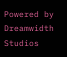Powered by Dreamwidth Studios